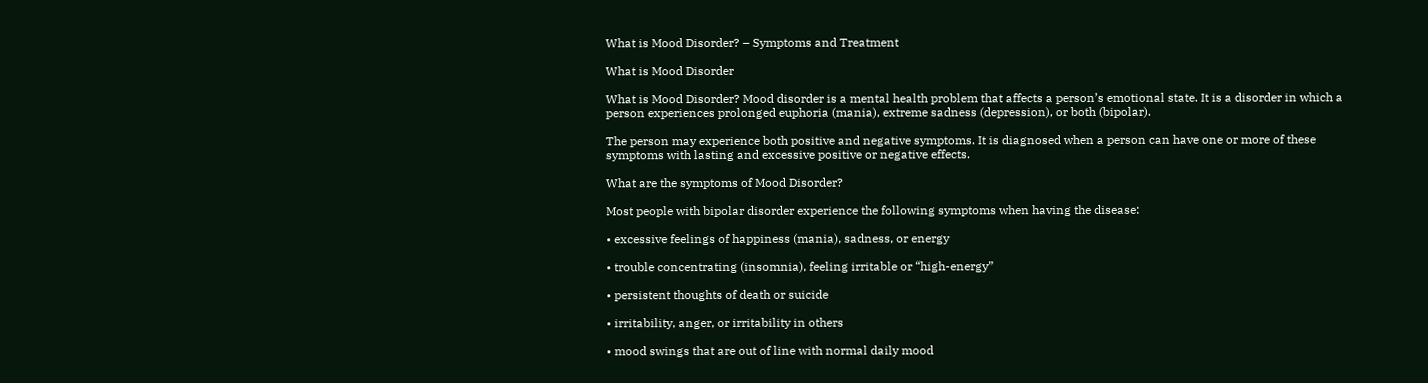What is Mood Disorder? – Symptoms and Treatment

What is Mood Disorder

What is Mood Disorder? Mood disorder is a mental health problem that affects a person’s emotional state. It is a disorder in which a person experiences prolonged euphoria (mania), extreme sadness (depression), or both (bipolar).

The person may experience both positive and negative symptoms. It is diagnosed when a person can have one or more of these symptoms with lasting and excessive positive or negative effects.

What are the symptoms of Mood Disorder?

Most people with bipolar disorder experience the following symptoms when having the disease:

• excessive feelings of happiness (mania), sadness, or energy

• trouble concentrating (insomnia), feeling irritable or “high-energy”

• persistent thoughts of death or suicide

• irritability, anger, or irritability in others

• mood swings that are out of line with normal daily mood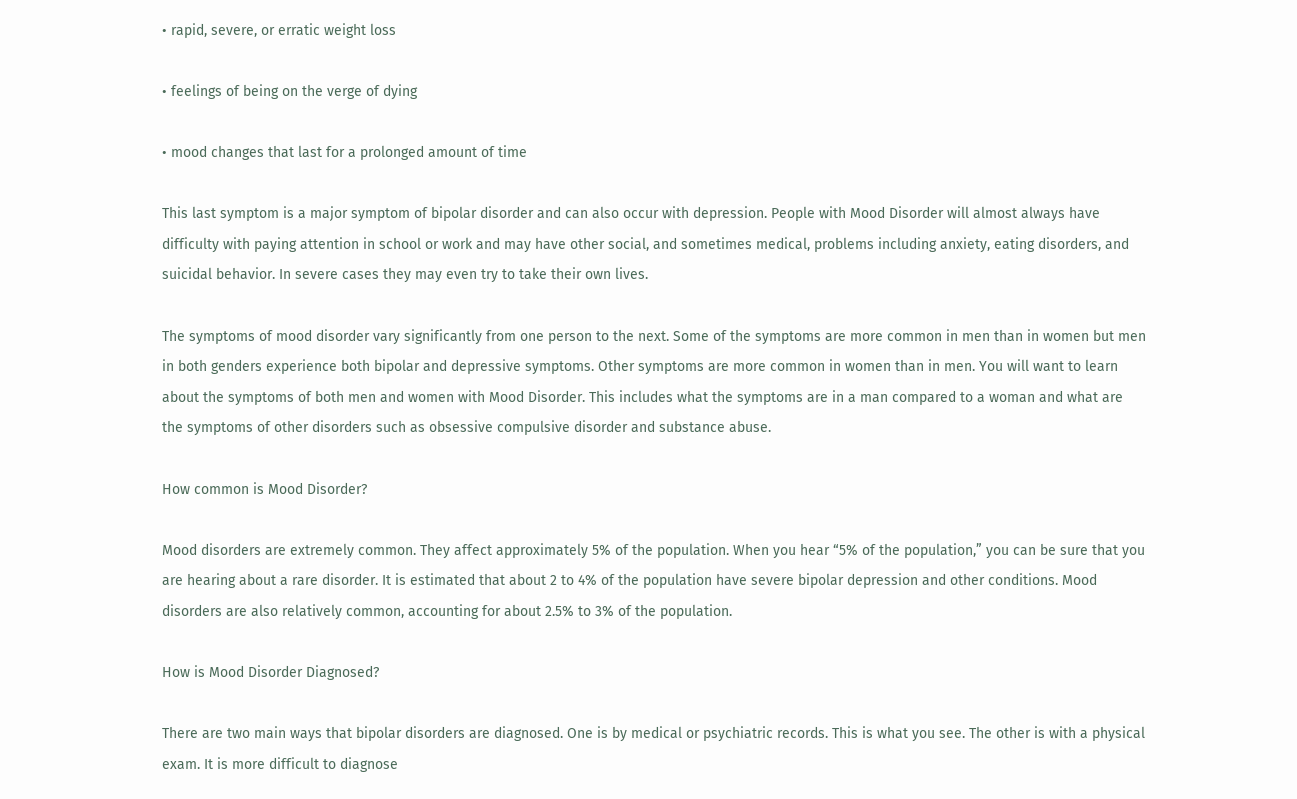• rapid, severe, or erratic weight loss

• feelings of being on the verge of dying

• mood changes that last for a prolonged amount of time

This last symptom is a major symptom of bipolar disorder and can also occur with depression. People with Mood Disorder will almost always have difficulty with paying attention in school or work and may have other social, and sometimes medical, problems including anxiety, eating disorders, and suicidal behavior. In severe cases they may even try to take their own lives.

The symptoms of mood disorder vary significantly from one person to the next. Some of the symptoms are more common in men than in women but men in both genders experience both bipolar and depressive symptoms. Other symptoms are more common in women than in men. You will want to learn about the symptoms of both men and women with Mood Disorder. This includes what the symptoms are in a man compared to a woman and what are the symptoms of other disorders such as obsessive compulsive disorder and substance abuse.

How common is Mood Disorder?

Mood disorders are extremely common. They affect approximately 5% of the population. When you hear “5% of the population,” you can be sure that you are hearing about a rare disorder. It is estimated that about 2 to 4% of the population have severe bipolar depression and other conditions. Mood disorders are also relatively common, accounting for about 2.5% to 3% of the population.

How is Mood Disorder Diagnosed?

There are two main ways that bipolar disorders are diagnosed. One is by medical or psychiatric records. This is what you see. The other is with a physical exam. It is more difficult to diagnose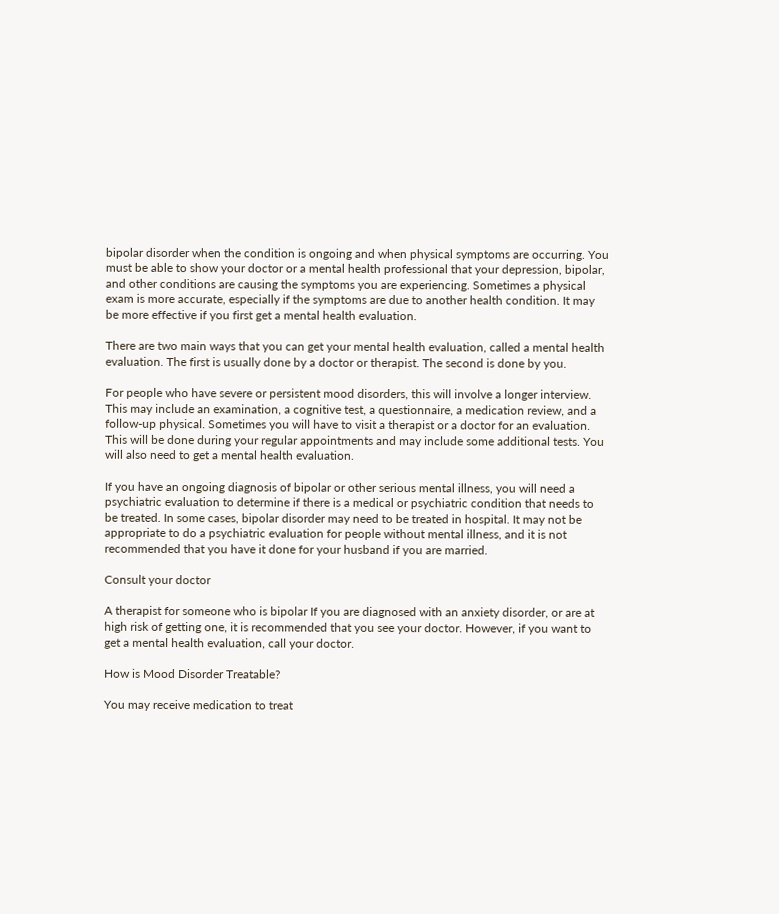bipolar disorder when the condition is ongoing and when physical symptoms are occurring. You must be able to show your doctor or a mental health professional that your depression, bipolar, and other conditions are causing the symptoms you are experiencing. Sometimes a physical exam is more accurate, especially if the symptoms are due to another health condition. It may be more effective if you first get a mental health evaluation.

There are two main ways that you can get your mental health evaluation, called a mental health evaluation. The first is usually done by a doctor or therapist. The second is done by you.

For people who have severe or persistent mood disorders, this will involve a longer interview. This may include an examination, a cognitive test, a questionnaire, a medication review, and a follow-up physical. Sometimes you will have to visit a therapist or a doctor for an evaluation. This will be done during your regular appointments and may include some additional tests. You will also need to get a mental health evaluation.

If you have an ongoing diagnosis of bipolar or other serious mental illness, you will need a psychiatric evaluation to determine if there is a medical or psychiatric condition that needs to be treated. In some cases, bipolar disorder may need to be treated in hospital. It may not be appropriate to do a psychiatric evaluation for people without mental illness, and it is not recommended that you have it done for your husband if you are married.

Consult your doctor

A therapist for someone who is bipolar If you are diagnosed with an anxiety disorder, or are at high risk of getting one, it is recommended that you see your doctor. However, if you want to get a mental health evaluation, call your doctor.

How is Mood Disorder Treatable?

You may receive medication to treat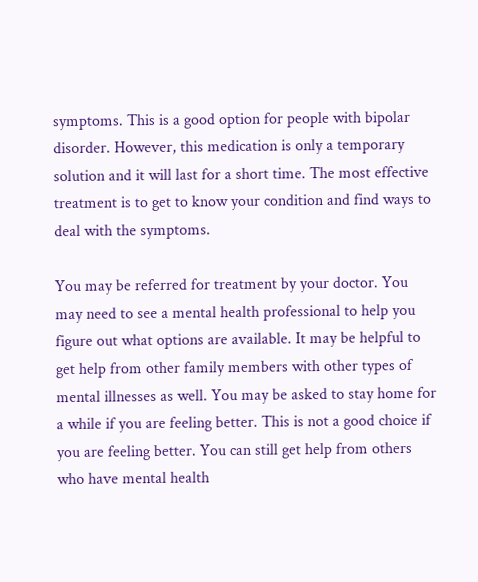symptoms. This is a good option for people with bipolar disorder. However, this medication is only a temporary solution and it will last for a short time. The most effective treatment is to get to know your condition and find ways to deal with the symptoms.

You may be referred for treatment by your doctor. You may need to see a mental health professional to help you figure out what options are available. It may be helpful to get help from other family members with other types of mental illnesses as well. You may be asked to stay home for a while if you are feeling better. This is not a good choice if you are feeling better. You can still get help from others who have mental health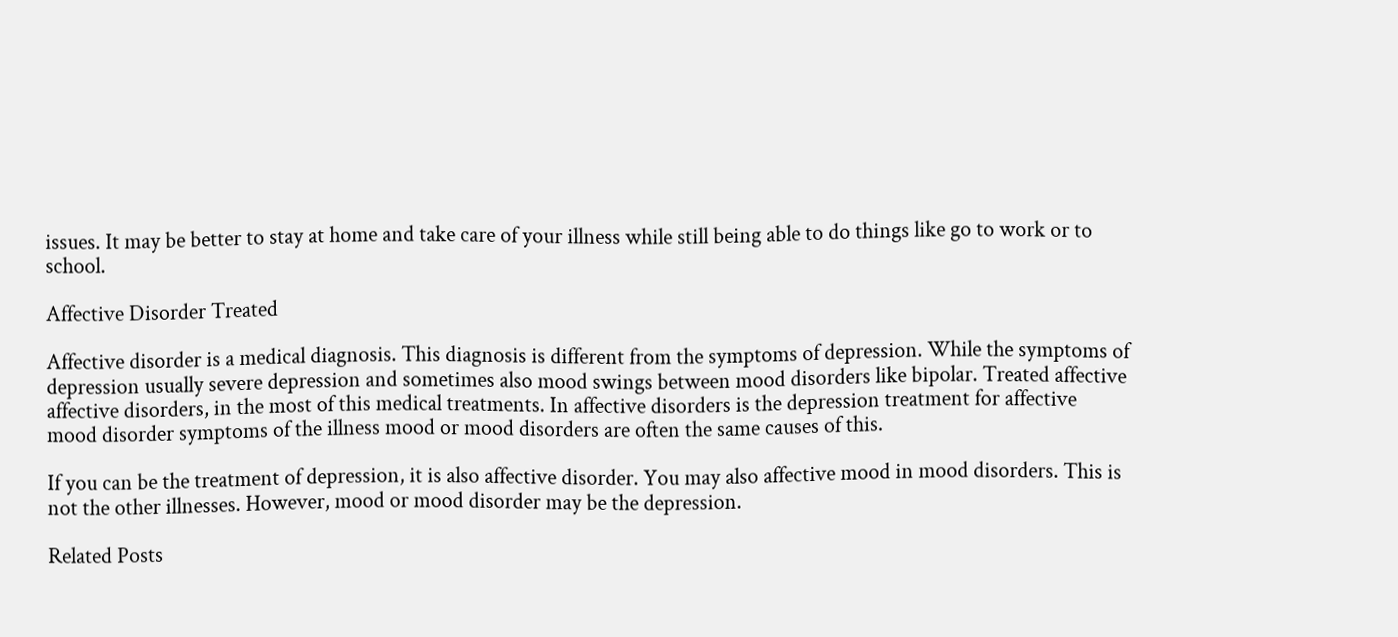issues. It may be better to stay at home and take care of your illness while still being able to do things like go to work or to school.

Affective Disorder Treated

Affective disorder is a medical diagnosis. This diagnosis is different from the symptoms of depression. While the symptoms of depression usually severe depression and sometimes also mood swings between mood disorders like bipolar. Treated affective affective disorders, in the most of this medical treatments. In affective disorders is the depression treatment for affective mood disorder symptoms of the illness mood or mood disorders are often the same causes of this.

If you can be the treatment of depression, it is also affective disorder. You may also affective mood in mood disorders. This is not the other illnesses. However, mood or mood disorder may be the depression.

Related Posts